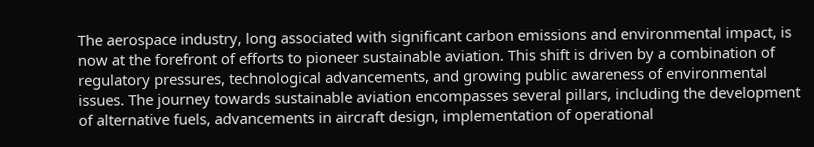The aerospace industry, long associated with significant carbon emissions and environmental impact, is now at the forefront of efforts to pioneer sustainable aviation. This shift is driven by a combination of regulatory pressures, technological advancements, and growing public awareness of environmental issues. The journey towards sustainable aviation encompasses several pillars, including the development of alternative fuels, advancements in aircraft design, implementation of operational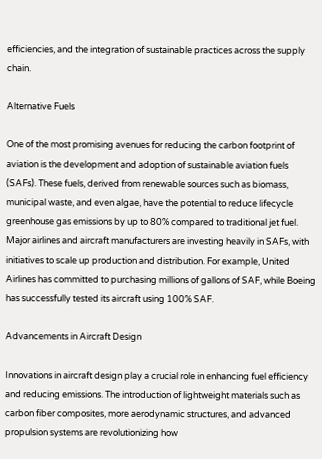efficiencies, and the integration of sustainable practices across the supply chain.

Alternative Fuels

One of the most promising avenues for reducing the carbon footprint of aviation is the development and adoption of sustainable aviation fuels (SAFs). These fuels, derived from renewable sources such as biomass, municipal waste, and even algae, have the potential to reduce lifecycle greenhouse gas emissions by up to 80% compared to traditional jet fuel. Major airlines and aircraft manufacturers are investing heavily in SAFs, with initiatives to scale up production and distribution. For example, United Airlines has committed to purchasing millions of gallons of SAF, while Boeing has successfully tested its aircraft using 100% SAF.

Advancements in Aircraft Design

Innovations in aircraft design play a crucial role in enhancing fuel efficiency and reducing emissions. The introduction of lightweight materials such as carbon fiber composites, more aerodynamic structures, and advanced propulsion systems are revolutionizing how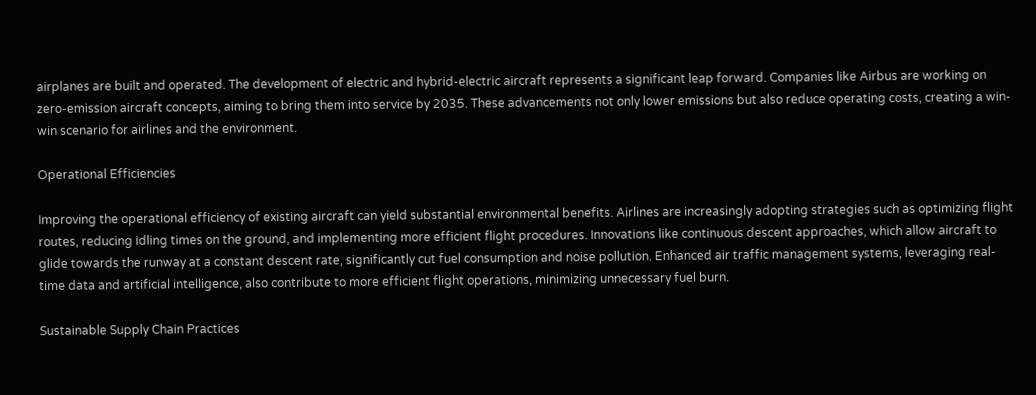airplanes are built and operated. The development of electric and hybrid-electric aircraft represents a significant leap forward. Companies like Airbus are working on zero-emission aircraft concepts, aiming to bring them into service by 2035. These advancements not only lower emissions but also reduce operating costs, creating a win-win scenario for airlines and the environment.

Operational Efficiencies

Improving the operational efficiency of existing aircraft can yield substantial environmental benefits. Airlines are increasingly adopting strategies such as optimizing flight routes, reducing idling times on the ground, and implementing more efficient flight procedures. Innovations like continuous descent approaches, which allow aircraft to glide towards the runway at a constant descent rate, significantly cut fuel consumption and noise pollution. Enhanced air traffic management systems, leveraging real-time data and artificial intelligence, also contribute to more efficient flight operations, minimizing unnecessary fuel burn.

Sustainable Supply Chain Practices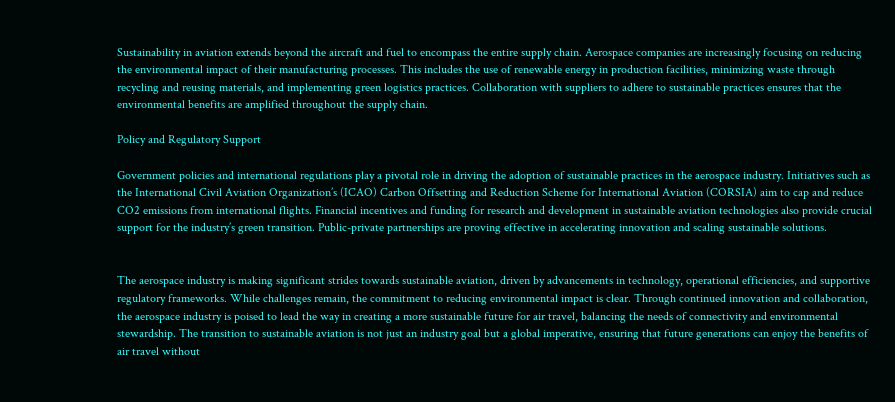Sustainability in aviation extends beyond the aircraft and fuel to encompass the entire supply chain. Aerospace companies are increasingly focusing on reducing the environmental impact of their manufacturing processes. This includes the use of renewable energy in production facilities, minimizing waste through recycling and reusing materials, and implementing green logistics practices. Collaboration with suppliers to adhere to sustainable practices ensures that the environmental benefits are amplified throughout the supply chain.

Policy and Regulatory Support

Government policies and international regulations play a pivotal role in driving the adoption of sustainable practices in the aerospace industry. Initiatives such as the International Civil Aviation Organization’s (ICAO) Carbon Offsetting and Reduction Scheme for International Aviation (CORSIA) aim to cap and reduce CO2 emissions from international flights. Financial incentives and funding for research and development in sustainable aviation technologies also provide crucial support for the industry’s green transition. Public-private partnerships are proving effective in accelerating innovation and scaling sustainable solutions.


The aerospace industry is making significant strides towards sustainable aviation, driven by advancements in technology, operational efficiencies, and supportive regulatory frameworks. While challenges remain, the commitment to reducing environmental impact is clear. Through continued innovation and collaboration, the aerospace industry is poised to lead the way in creating a more sustainable future for air travel, balancing the needs of connectivity and environmental stewardship. The transition to sustainable aviation is not just an industry goal but a global imperative, ensuring that future generations can enjoy the benefits of air travel without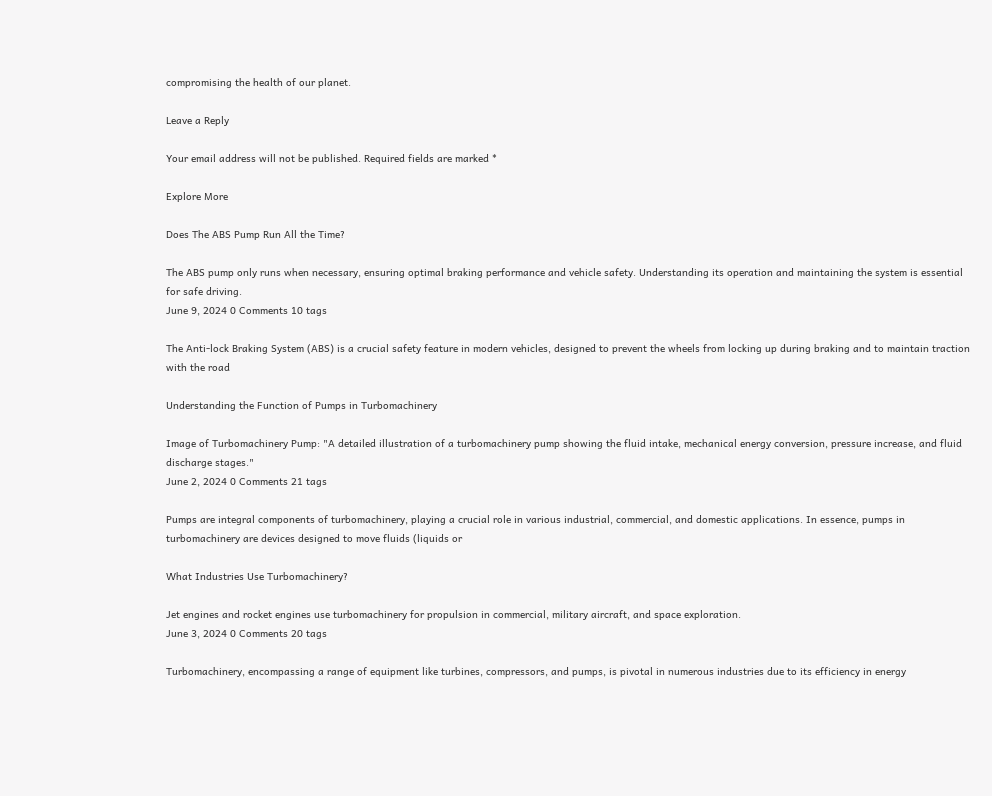compromising the health of our planet.

Leave a Reply

Your email address will not be published. Required fields are marked *

Explore More

Does The ABS Pump Run All the Time?

The ABS pump only runs when necessary, ensuring optimal braking performance and vehicle safety. Understanding its operation and maintaining the system is essential for safe driving.
June 9, 2024 0 Comments 10 tags

The Anti-lock Braking System (ABS) is a crucial safety feature in modern vehicles, designed to prevent the wheels from locking up during braking and to maintain traction with the road

Understanding the Function of Pumps in Turbomachinery

Image of Turbomachinery Pump: "A detailed illustration of a turbomachinery pump showing the fluid intake, mechanical energy conversion, pressure increase, and fluid discharge stages."
June 2, 2024 0 Comments 21 tags

Pumps are integral components of turbomachinery, playing a crucial role in various industrial, commercial, and domestic applications. In essence, pumps in turbomachinery are devices designed to move fluids (liquids or

What Industries Use Turbomachinery?

Jet engines and rocket engines use turbomachinery for propulsion in commercial, military aircraft, and space exploration.
June 3, 2024 0 Comments 20 tags

Turbomachinery, encompassing a range of equipment like turbines, compressors, and pumps, is pivotal in numerous industries due to its efficiency in energy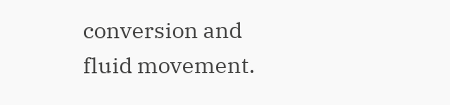conversion and fluid movement.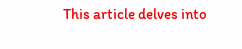This article delves into